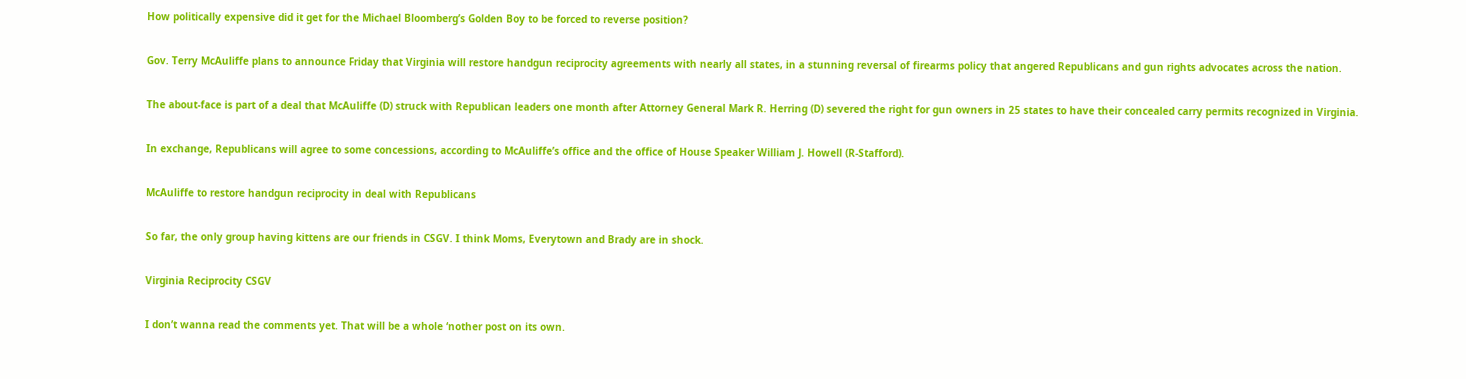How politically expensive did it get for the Michael Bloomberg’s Golden Boy to be forced to reverse position?

Gov. Terry McAuliffe plans to announce Friday that Virginia will restore handgun reciprocity agreements with nearly all states, in a stunning reversal of firearms policy that angered Republicans and gun rights advocates across the nation.

The about-face is part of a deal that McAuliffe (D) struck with Republican leaders one month after Attorney General Mark R. Herring (D) severed the right for gun owners in 25 states to have their concealed carry permits recognized in Virginia.

In exchange, Republicans will agree to some concessions, according to McAuliffe’s office and the office of House Speaker William J. Howell (R-Stafford).

McAuliffe to restore handgun reciprocity in deal with Republicans

So far, the only group having kittens are our friends in CSGV. I think Moms, Everytown and Brady are in shock.

Virginia Reciprocity CSGV

I don’t wanna read the comments yet. That will be a whole ‘nother post on its own.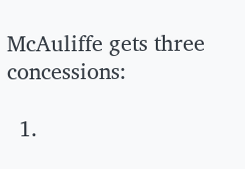McAuliffe gets three concessions:

  1.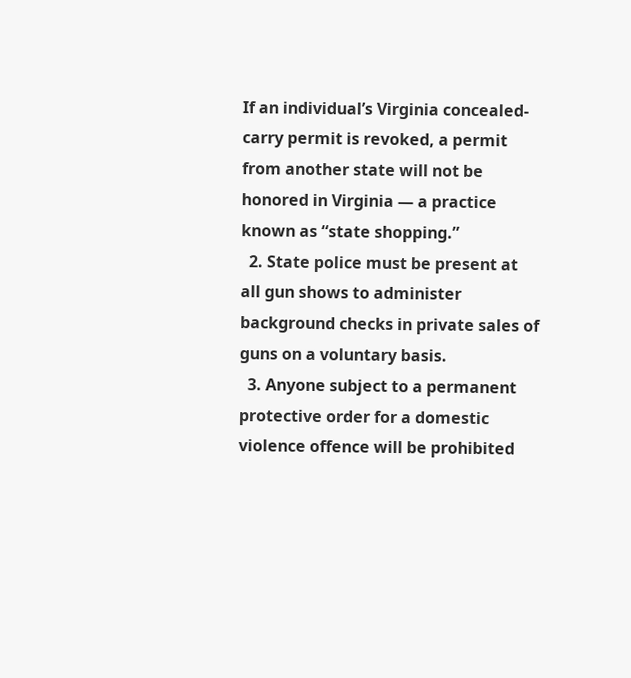If an individual’s Virginia concealed-carry permit is revoked, a permit from another state will not be honored in Virginia — a practice known as “state shopping.”
  2. State police must be present at all gun shows to administer background checks in private sales of guns on a voluntary basis.
  3. Anyone subject to a permanent protective order for a domestic violence offence will be prohibited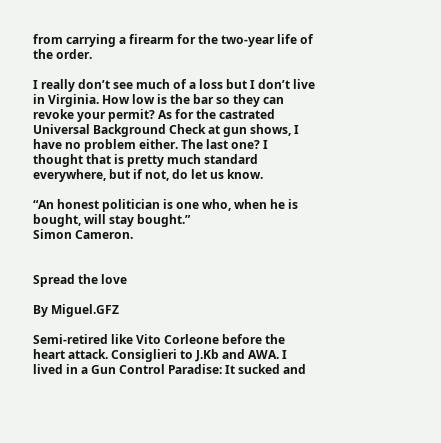from carrying a firearm for the two-year life of the order.

I really don’t see much of a loss but I don’t live in Virginia. How low is the bar so they can revoke your permit? As for the castrated Universal Background Check at gun shows, I have no problem either. The last one? I thought that is pretty much standard everywhere, but if not, do let us know.

“An honest politician is one who, when he is bought, will stay bought.”
Simon Cameron.


Spread the love

By Miguel.GFZ

Semi-retired like Vito Corleone before the heart attack. Consiglieri to J.Kb and AWA. I lived in a Gun Control Paradise: It sucked and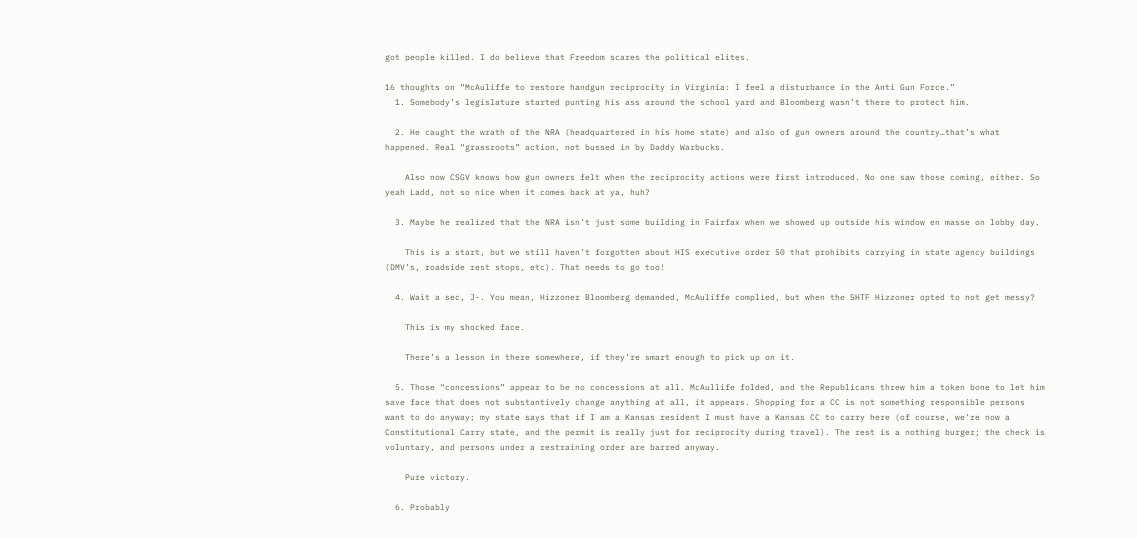got people killed. I do believe that Freedom scares the political elites.

16 thoughts on “McAuliffe to restore handgun reciprocity in Virginia: I feel a disturbance in the Anti Gun Force.”
  1. Somebody’s legislature started punting his ass around the school yard and Bloomberg wasn’t there to protect him.

  2. He caught the wrath of the NRA (headquartered in his home state) and also of gun owners around the country…that’s what happened. Real “grassroots” action, not bussed in by Daddy Warbucks.

    Also now CSGV knows how gun owners felt when the reciprocity actions were first introduced. No one saw those coming, either. So yeah Ladd, not so nice when it comes back at ya, huh?

  3. Maybe he realized that the NRA isn’t just some building in Fairfax when we showed up outside his window en masse on lobby day.

    This is a start, but we still haven’t forgotten about HIS executive order 50 that prohibits carrying in state agency buildings (DMV’s, roadside rest stops, etc). That needs to go too!

  4. Wait a sec, J-. You mean, Hizzoner Bloomberg demanded, McAuliffe complied, but when the SHTF Hizzoner opted to not get messy?

    This is my shocked face.

    There’s a lesson in there somewhere, if they’re smart enough to pick up on it.

  5. Those “concessions” appear to be no concessions at all. McAullife folded, and the Republicans threw him a token bone to let him save face that does not substantively change anything at all, it appears. Shopping for a CC is not something responsible persons want to do anyway; my state says that if I am a Kansas resident I must have a Kansas CC to carry here (of course, we’re now a Constitutional Carry state, and the permit is really just for reciprocity during travel). The rest is a nothing burger; the check is voluntary, and persons under a restraining order are barred anyway.

    Pure victory.

  6. Probably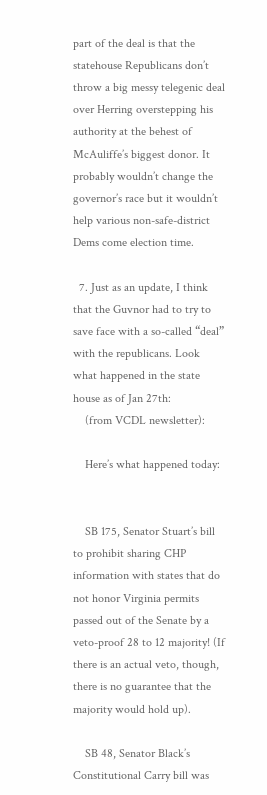part of the deal is that the statehouse Republicans don’t throw a big messy telegenic deal over Herring overstepping his authority at the behest of McAuliffe’s biggest donor. It probably wouldn’t change the governor’s race but it wouldn’t help various non-safe-district Dems come election time.

  7. Just as an update, I think that the Guvnor had to try to save face with a so-called “deal” with the republicans. Look what happened in the state house as of Jan 27th:
    (from VCDL newsletter):

    Here’s what happened today:


    SB 175, Senator Stuart’s bill to prohibit sharing CHP information with states that do not honor Virginia permits passed out of the Senate by a veto-proof 28 to 12 majority! (If there is an actual veto, though, there is no guarantee that the majority would hold up).

    SB 48, Senator Black’s Constitutional Carry bill was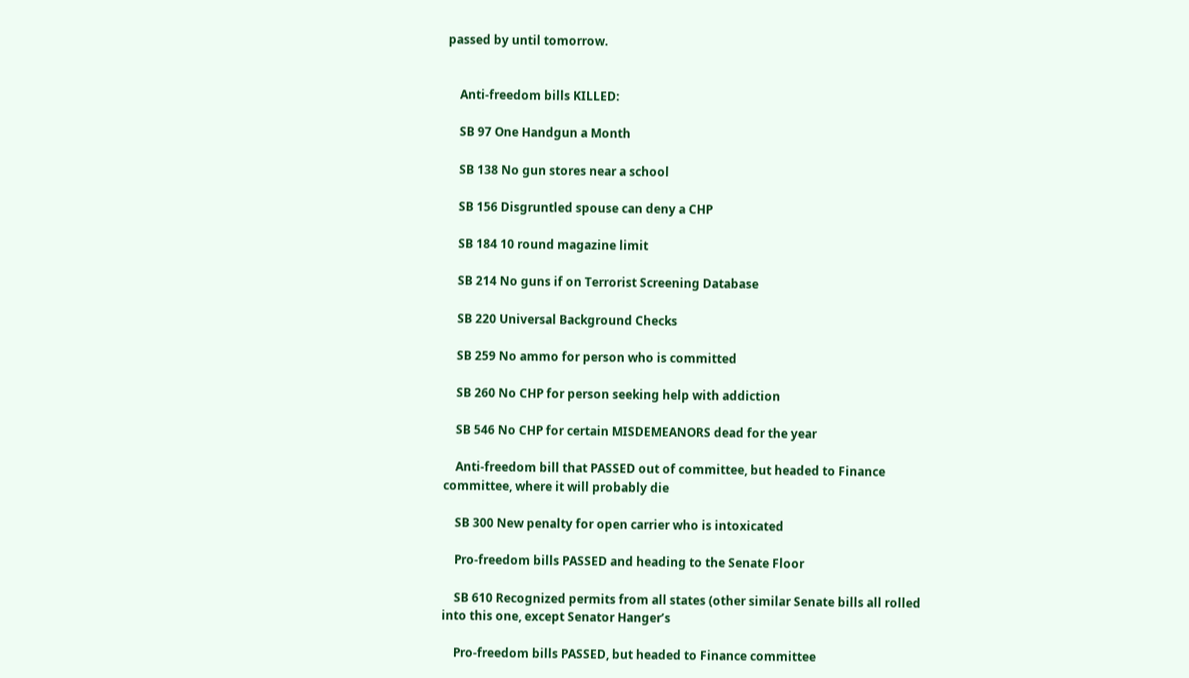passed by until tomorrow.


    Anti-freedom bills KILLED:

    SB 97 One Handgun a Month

    SB 138 No gun stores near a school

    SB 156 Disgruntled spouse can deny a CHP

    SB 184 10 round magazine limit

    SB 214 No guns if on Terrorist Screening Database

    SB 220 Universal Background Checks

    SB 259 No ammo for person who is committed

    SB 260 No CHP for person seeking help with addiction

    SB 546 No CHP for certain MISDEMEANORS dead for the year

    Anti-freedom bill that PASSED out of committee, but headed to Finance committee, where it will probably die

    SB 300 New penalty for open carrier who is intoxicated

    Pro-freedom bills PASSED and heading to the Senate Floor

    SB 610 Recognized permits from all states (other similar Senate bills all rolled into this one, except Senator Hanger’s

    Pro-freedom bills PASSED, but headed to Finance committee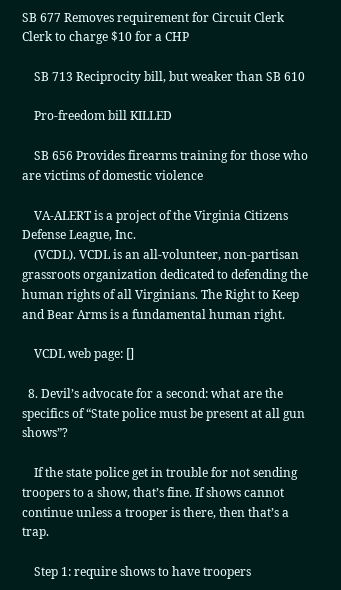SB 677 Removes requirement for Circuit Clerk Clerk to charge $10 for a CHP

    SB 713 Reciprocity bill, but weaker than SB 610

    Pro-freedom bill KILLED

    SB 656 Provides firearms training for those who are victims of domestic violence

    VA-ALERT is a project of the Virginia Citizens Defense League, Inc.
    (VCDL). VCDL is an all-volunteer, non-partisan grassroots organization dedicated to defending the human rights of all Virginians. The Right to Keep and Bear Arms is a fundamental human right.

    VCDL web page: []

  8. Devil’s advocate for a second: what are the specifics of “State police must be present at all gun shows”?

    If the state police get in trouble for not sending troopers to a show, that’s fine. If shows cannot continue unless a trooper is there, then that’s a trap.

    Step 1: require shows to have troopers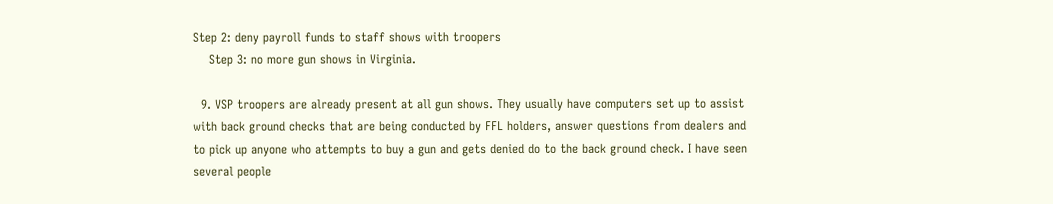Step 2: deny payroll funds to staff shows with troopers
    Step 3: no more gun shows in Virginia.

  9. VSP troopers are already present at all gun shows. They usually have computers set up to assist with back ground checks that are being conducted by FFL holders, answer questions from dealers and to pick up anyone who attempts to buy a gun and gets denied do to the back ground check. I have seen several people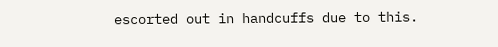escorted out in handcuffs due to this.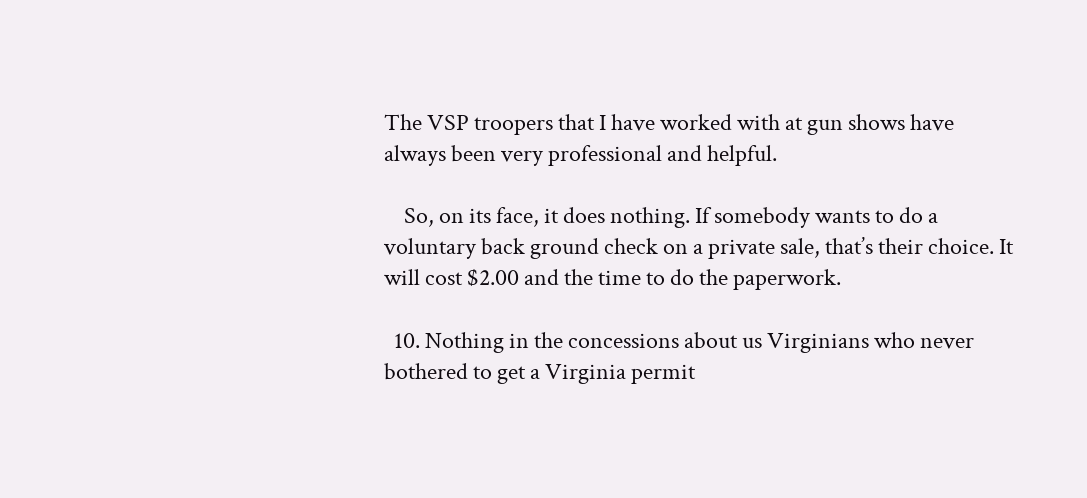The VSP troopers that I have worked with at gun shows have always been very professional and helpful.

    So, on its face, it does nothing. If somebody wants to do a voluntary back ground check on a private sale, that’s their choice. It will cost $2.00 and the time to do the paperwork.

  10. Nothing in the concessions about us Virginians who never bothered to get a Virginia permit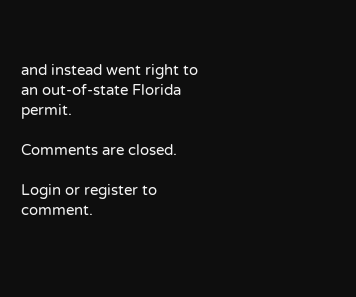and instead went right to an out-of-state Florida permit.

Comments are closed.

Login or register to comment.